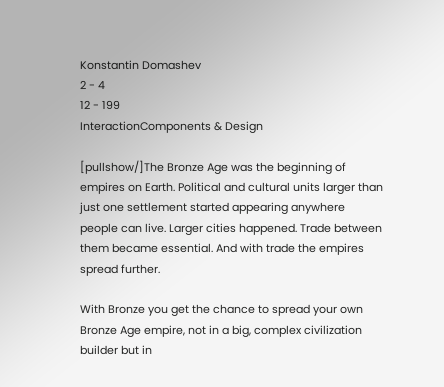Konstantin Domashev
2 - 4
12 - 199
InteractionComponents & Design

[pullshow/]The Bronze Age was the beginning of empires on Earth. Political and cultural units larger than just one settlement started appearing anywhere people can live. Larger cities happened. Trade between them became essential. And with trade the empires spread further.

With Bronze you get the chance to spread your own Bronze Age empire, not in a big, complex civilization builder but in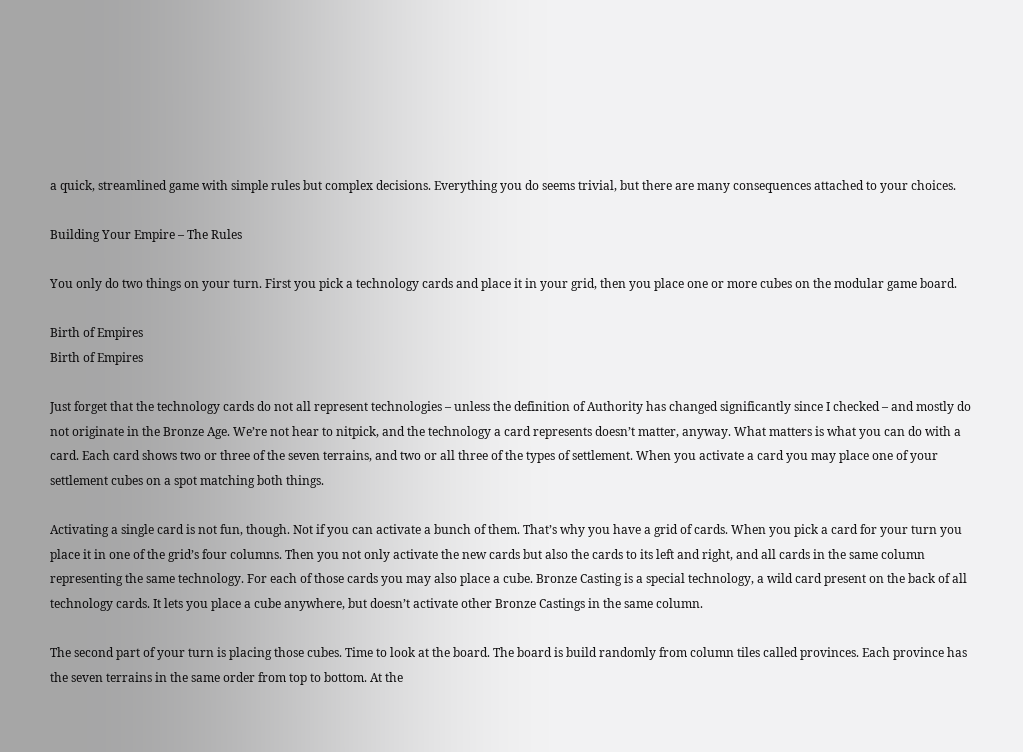a quick, streamlined game with simple rules but complex decisions. Everything you do seems trivial, but there are many consequences attached to your choices.

Building Your Empire – The Rules

You only do two things on your turn. First you pick a technology cards and place it in your grid, then you place one or more cubes on the modular game board.

Birth of Empires
Birth of Empires

Just forget that the technology cards do not all represent technologies – unless the definition of Authority has changed significantly since I checked – and mostly do not originate in the Bronze Age. We’re not hear to nitpick, and the technology a card represents doesn’t matter, anyway. What matters is what you can do with a card. Each card shows two or three of the seven terrains, and two or all three of the types of settlement. When you activate a card you may place one of your settlement cubes on a spot matching both things.

Activating a single card is not fun, though. Not if you can activate a bunch of them. That’s why you have a grid of cards. When you pick a card for your turn you place it in one of the grid’s four columns. Then you not only activate the new cards but also the cards to its left and right, and all cards in the same column representing the same technology. For each of those cards you may also place a cube. Bronze Casting is a special technology, a wild card present on the back of all technology cards. It lets you place a cube anywhere, but doesn’t activate other Bronze Castings in the same column.

The second part of your turn is placing those cubes. Time to look at the board. The board is build randomly from column tiles called provinces. Each province has the seven terrains in the same order from top to bottom. At the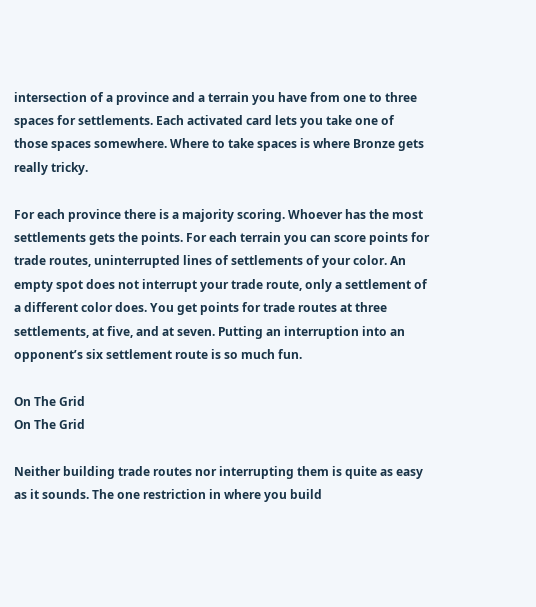intersection of a province and a terrain you have from one to three spaces for settlements. Each activated card lets you take one of those spaces somewhere. Where to take spaces is where Bronze gets really tricky.

For each province there is a majority scoring. Whoever has the most settlements gets the points. For each terrain you can score points for trade routes, uninterrupted lines of settlements of your color. An empty spot does not interrupt your trade route, only a settlement of a different color does. You get points for trade routes at three settlements, at five, and at seven. Putting an interruption into an opponent’s six settlement route is so much fun.

On The Grid
On The Grid

Neither building trade routes nor interrupting them is quite as easy as it sounds. The one restriction in where you build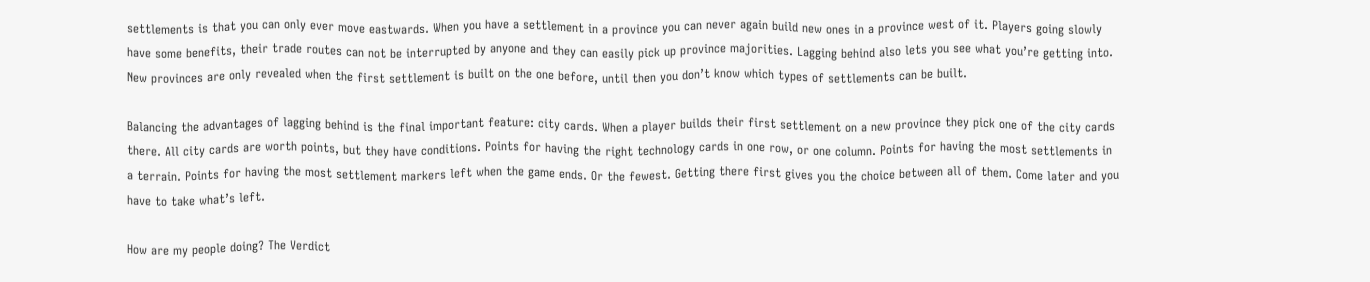settlements is that you can only ever move eastwards. When you have a settlement in a province you can never again build new ones in a province west of it. Players going slowly have some benefits, their trade routes can not be interrupted by anyone and they can easily pick up province majorities. Lagging behind also lets you see what you’re getting into. New provinces are only revealed when the first settlement is built on the one before, until then you don’t know which types of settlements can be built.

Balancing the advantages of lagging behind is the final important feature: city cards. When a player builds their first settlement on a new province they pick one of the city cards there. All city cards are worth points, but they have conditions. Points for having the right technology cards in one row, or one column. Points for having the most settlements in a terrain. Points for having the most settlement markers left when the game ends. Or the fewest. Getting there first gives you the choice between all of them. Come later and you have to take what’s left.

How are my people doing? The Verdict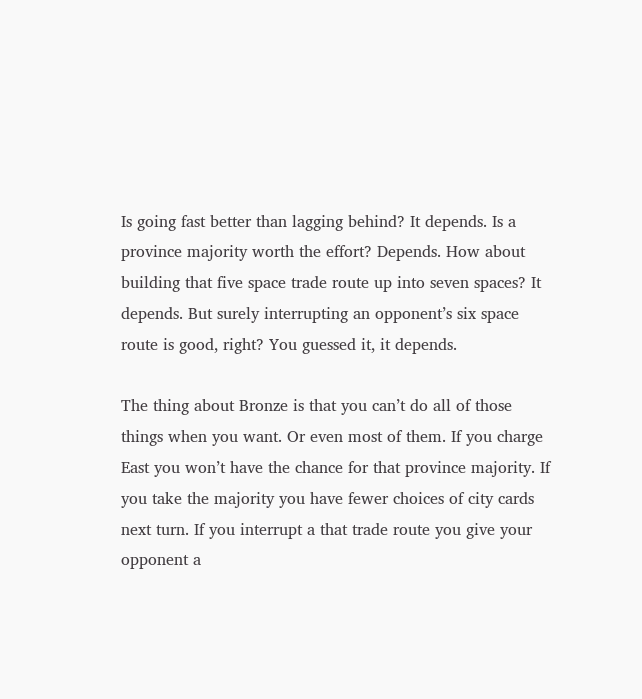Is going fast better than lagging behind? It depends. Is a province majority worth the effort? Depends. How about building that five space trade route up into seven spaces? It depends. But surely interrupting an opponent’s six space route is good, right? You guessed it, it depends.

The thing about Bronze is that you can’t do all of those things when you want. Or even most of them. If you charge East you won’t have the chance for that province majority. If you take the majority you have fewer choices of city cards next turn. If you interrupt a that trade route you give your opponent a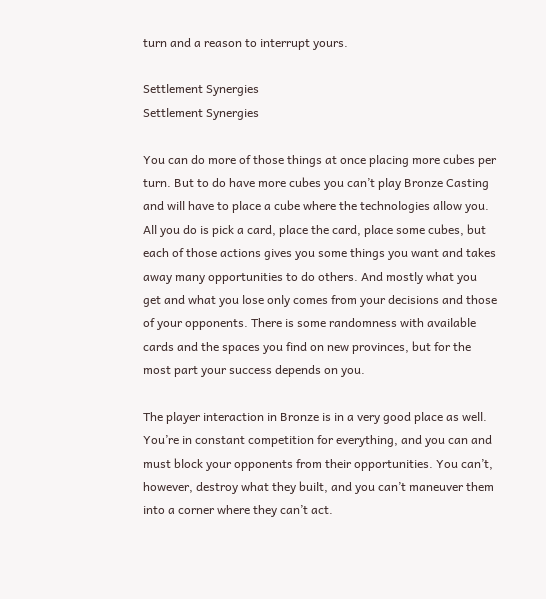turn and a reason to interrupt yours.

Settlement Synergies
Settlement Synergies

You can do more of those things at once placing more cubes per turn. But to do have more cubes you can’t play Bronze Casting and will have to place a cube where the technologies allow you. All you do is pick a card, place the card, place some cubes, but each of those actions gives you some things you want and takes away many opportunities to do others. And mostly what you get and what you lose only comes from your decisions and those of your opponents. There is some randomness with available cards and the spaces you find on new provinces, but for the most part your success depends on you.

The player interaction in Bronze is in a very good place as well. You’re in constant competition for everything, and you can and must block your opponents from their opportunities. You can’t, however, destroy what they built, and you can’t maneuver them into a corner where they can’t act.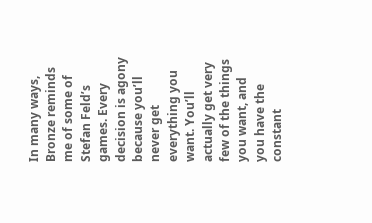In many ways, Bronze reminds me of some of Stefan Feld’s games. Every decision is agony because you’ll never get everything you want. You’ll actually get very few of the things you want, and you have the constant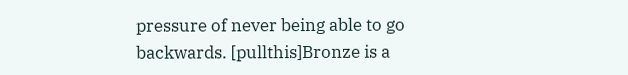pressure of never being able to go backwards. [pullthis]Bronze is a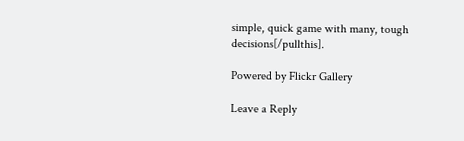simple, quick game with many, tough decisions[/pullthis].

Powered by Flickr Gallery

Leave a Reply